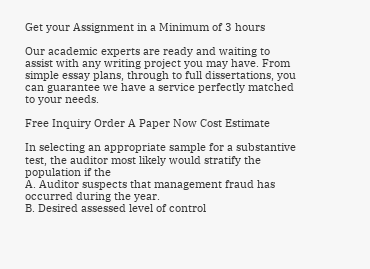Get your Assignment in a Minimum of 3 hours

Our academic experts are ready and waiting to assist with any writing project you may have. From simple essay plans, through to full dissertations, you can guarantee we have a service perfectly matched to your needs.

Free Inquiry Order A Paper Now Cost Estimate

In selecting an appropriate sample for a substantive test, the auditor most likely would stratify the population if the
A. Auditor suspects that management fraud has occurred during the year.
B. Desired assessed level of control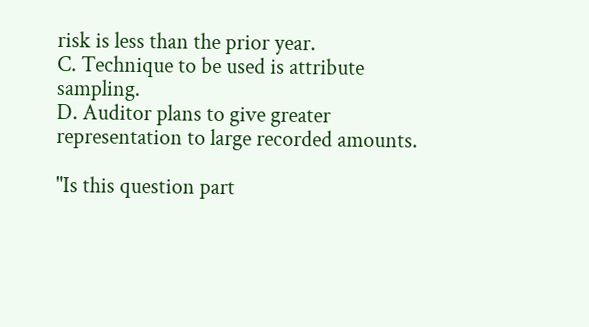risk is less than the prior year.
C. Technique to be used is attribute sampling.
D. Auditor plans to give greater representation to large recorded amounts.

"Is this question part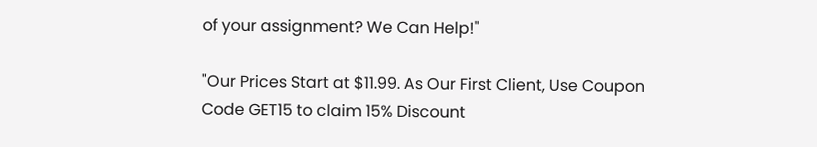of your assignment? We Can Help!"

"Our Prices Start at $11.99. As Our First Client, Use Coupon Code GET15 to claim 15% Discount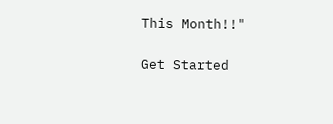This Month!!"

Get Started